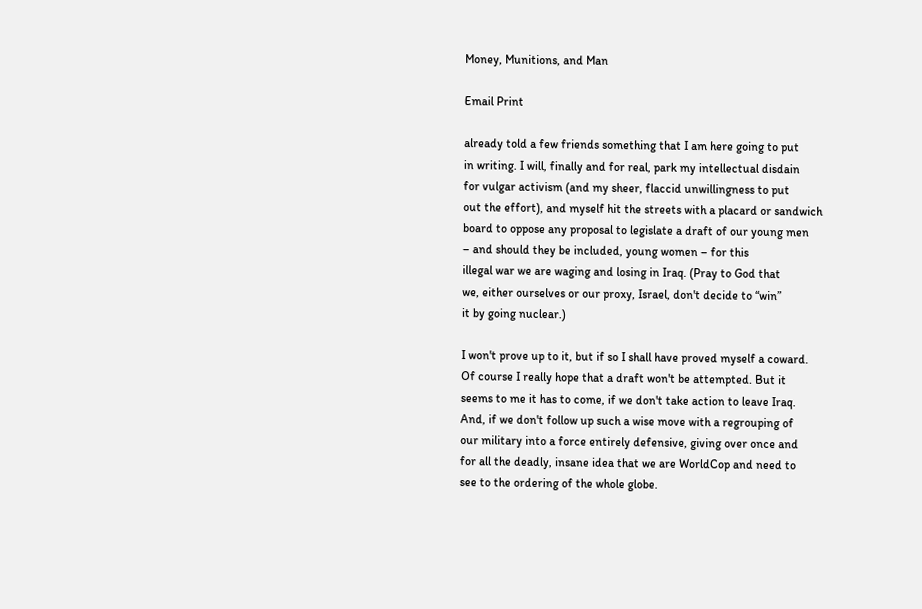Money, Munitions, and Man

Email Print

already told a few friends something that I am here going to put
in writing. I will, finally and for real, park my intellectual disdain
for vulgar activism (and my sheer, flaccid unwillingness to put
out the effort), and myself hit the streets with a placard or sandwich
board to oppose any proposal to legislate a draft of our young men
– and should they be included, young women – for this
illegal war we are waging and losing in Iraq. (Pray to God that
we, either ourselves or our proxy, Israel, don't decide to “win”
it by going nuclear.)

I won't prove up to it, but if so I shall have proved myself a coward.
Of course I really hope that a draft won't be attempted. But it
seems to me it has to come, if we don't take action to leave Iraq.
And, if we don't follow up such a wise move with a regrouping of
our military into a force entirely defensive, giving over once and
for all the deadly, insane idea that we are WorldCop and need to
see to the ordering of the whole globe.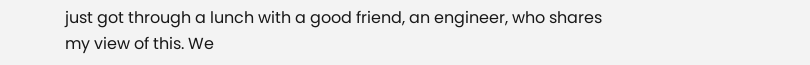just got through a lunch with a good friend, an engineer, who shares
my view of this. We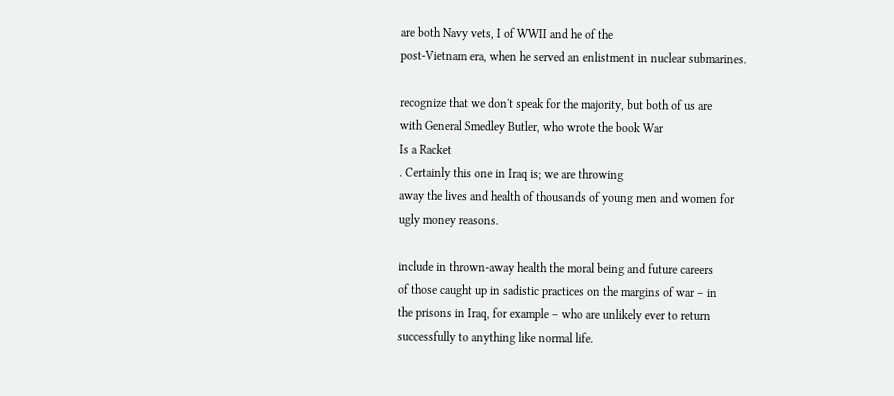are both Navy vets, I of WWII and he of the
post-Vietnam era, when he served an enlistment in nuclear submarines.

recognize that we don't speak for the majority, but both of us are
with General Smedley Butler, who wrote the book War
Is a Racket
. Certainly this one in Iraq is; we are throwing
away the lives and health of thousands of young men and women for
ugly money reasons.

include in thrown-away health the moral being and future careers
of those caught up in sadistic practices on the margins of war – in
the prisons in Iraq, for example – who are unlikely ever to return
successfully to anything like normal life.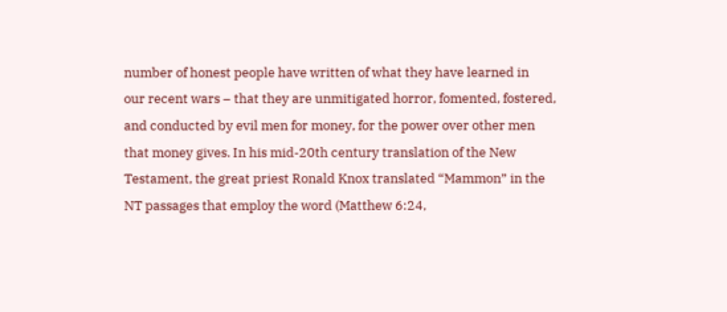number of honest people have written of what they have learned in
our recent wars – that they are unmitigated horror, fomented, fostered,
and conducted by evil men for money, for the power over other men
that money gives. In his mid-20th century translation of the New
Testament, the great priest Ronald Knox translated “Mammon” in the
NT passages that employ the word (Matthew 6:24,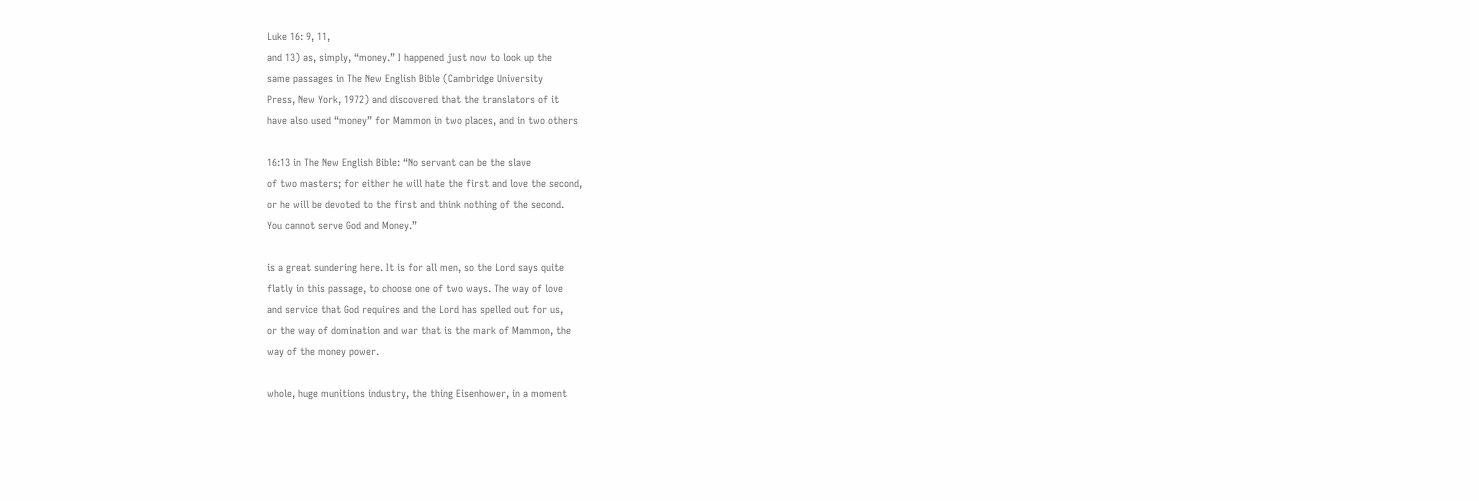Luke 16: 9, 11,
and 13) as, simply, “money.” I happened just now to look up the
same passages in The New English Bible (Cambridge University
Press, New York, 1972) and discovered that the translators of it
have also used “money” for Mammon in two places, and in two others

16:13 in The New English Bible: “No servant can be the slave
of two masters; for either he will hate the first and love the second,
or he will be devoted to the first and think nothing of the second.
You cannot serve God and Money.”

is a great sundering here. It is for all men, so the Lord says quite
flatly in this passage, to choose one of two ways. The way of love
and service that God requires and the Lord has spelled out for us,
or the way of domination and war that is the mark of Mammon, the
way of the money power.

whole, huge munitions industry, the thing Eisenhower, in a moment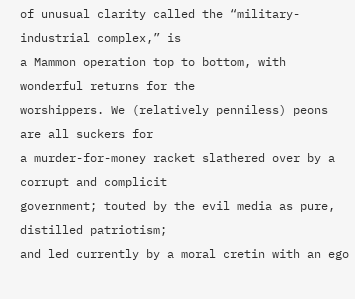of unusual clarity called the “military-industrial complex,” is
a Mammon operation top to bottom, with wonderful returns for the
worshippers. We (relatively penniless) peons are all suckers for
a murder-for-money racket slathered over by a corrupt and complicit
government; touted by the evil media as pure, distilled patriotism;
and led currently by a moral cretin with an ego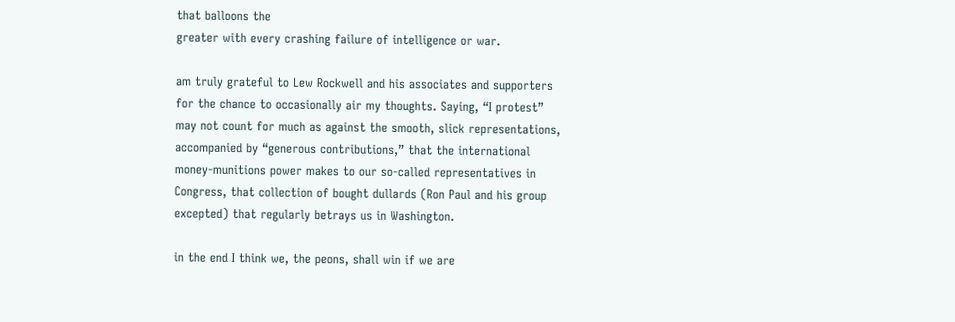that balloons the
greater with every crashing failure of intelligence or war.

am truly grateful to Lew Rockwell and his associates and supporters
for the chance to occasionally air my thoughts. Saying, “I protest”
may not count for much as against the smooth, slick representations,
accompanied by “generous contributions,” that the international
money-munitions power makes to our so-called representatives in
Congress, that collection of bought dullards (Ron Paul and his group
excepted) that regularly betrays us in Washington.

in the end I think we, the peons, shall win if we are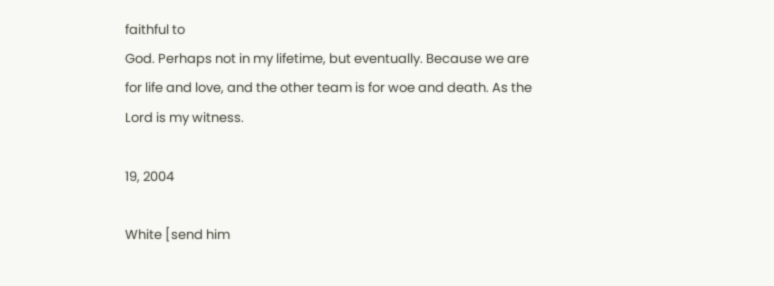faithful to
God. Perhaps not in my lifetime, but eventually. Because we are
for life and love, and the other team is for woe and death. As the
Lord is my witness.

19, 2004

White [send him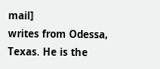mail]
writes from Odessa, Texas. He is the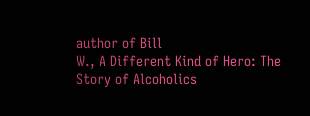author of Bill
W., A Different Kind of Hero: The Story of Alcoholics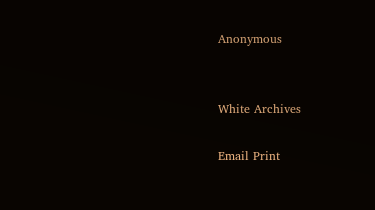Anonymous


White Archives

Email Print